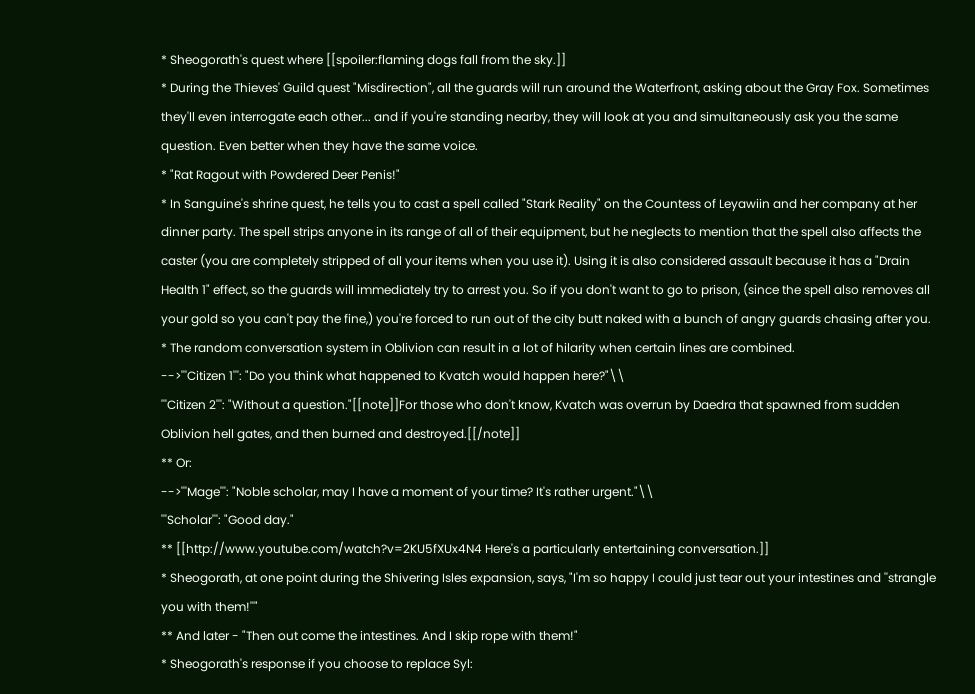* Sheogorath's quest where [[spoiler:flaming dogs fall from the sky.]]
* During the Thieves' Guild quest "Misdirection", all the guards will run around the Waterfront, asking about the Gray Fox. Sometimes they'll even interrogate each other... and if you're standing nearby, they will look at you and simultaneously ask you the same question. Even better when they have the same voice.
* "Rat Ragout with Powdered Deer Penis!"
* In Sanguine's shrine quest, he tells you to cast a spell called "Stark Reality" on the Countess of Leyawiin and her company at her dinner party. The spell strips anyone in its range of all of their equipment, but he neglects to mention that the spell also affects the caster (you are completely stripped of all your items when you use it). Using it is also considered assault because it has a "Drain Health 1" effect, so the guards will immediately try to arrest you. So if you don't want to go to prison, (since the spell also removes all your gold so you can't pay the fine,) you're forced to run out of the city butt naked with a bunch of angry guards chasing after you.
* The random conversation system in Oblivion can result in a lot of hilarity when certain lines are combined.
-->'''Citizen 1''': "Do you think what happened to Kvatch would happen here?"\\
'''Citizen 2''': "Without a question."[[note]]For those who don't know, Kvatch was overrun by Daedra that spawned from sudden Oblivion hell gates, and then burned and destroyed.[[/note]]
** Or:
-->'''Mage''': "Noble scholar, may I have a moment of your time? It's rather urgent."\\
'''Scholar''': "Good day."
** [[http://www.youtube.com/watch?v=2KU5fXUx4N4 Here's a particularly entertaining conversation.]]
* Sheogorath, at one point during the Shivering Isles expansion, says, "I'm so happy I could just tear out your intestines and ''strangle you with them!''"
** And later - "Then out come the intestines. And I skip rope with them!"
* Sheogorath's response if you choose to replace Syl: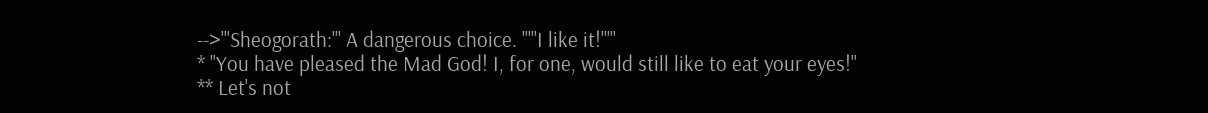-->'''Sheogorath:''' A dangerous choice. '''''I like it!'''''
* "You have pleased the Mad God! I, for one, would still like to eat your eyes!"
** Let's not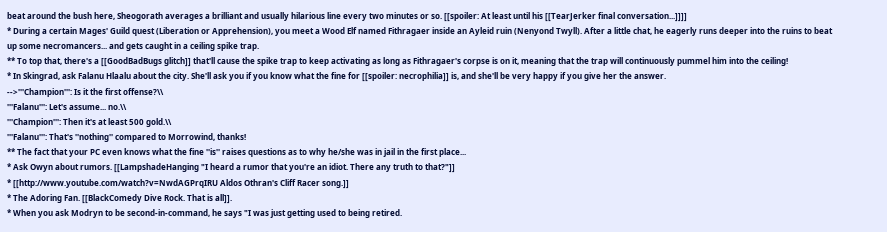beat around the bush here, Sheogorath averages a brilliant and usually hilarious line every two minutes or so. [[spoiler: At least until his [[TearJerker final conversation...]]]]
* During a certain Mages' Guild quest (Liberation or Apprehension), you meet a Wood Elf named Fithragaer inside an Ayleid ruin (Nenyond Twyll). After a little chat, he eagerly runs deeper into the ruins to beat up some necromancers... and gets caught in a ceiling spike trap.
** To top that, there's a [[GoodBadBugs glitch]] that'll cause the spike trap to keep activating as long as Fithragaer's corpse is on it, meaning that the trap will continuously pummel him into the ceiling!
* In Skingrad, ask Falanu Hlaalu about the city. She'll ask you if you know what the fine for [[spoiler: necrophilia]] is, and she'll be very happy if you give her the answer.
-->'''Champion''': Is it the first offense?\\
'''Falanu''': Let's assume... no.\\
'''Champion''': Then it's at least 500 gold.\\
'''Falanu''': That's ''nothing'' compared to Morrowind, thanks!
** The fact that your PC even knows what the fine ''is'' raises questions as to why he/she was in jail in the first place...
* Ask Owyn about rumors. [[LampshadeHanging "I heard a rumor that you're an idiot. There any truth to that?"]]
* [[http://www.youtube.com/watch?v=NwdAGPrqIRU Aldos Othran's Cliff Racer song.]]
* The Adoring Fan. [[BlackComedy Dive Rock. That is all]].
* When you ask Modryn to be second-in-command, he says "I was just getting used to being retired.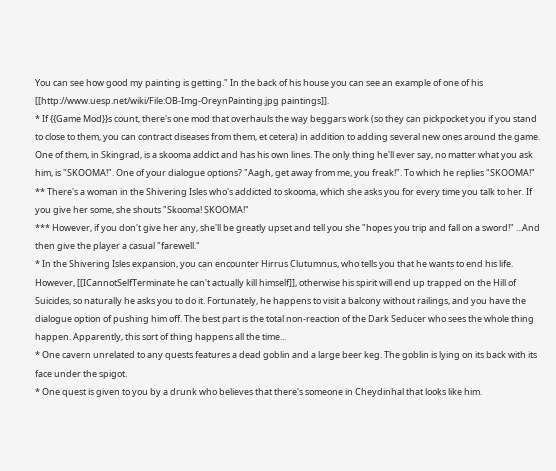You can see how good my painting is getting." In the back of his house you can see an example of one of his [[http://www.uesp.net/wiki/File:OB-Img-OreynPainting.jpg paintings]].
* If {{Game Mod}}s count, there's one mod that overhauls the way beggars work (so they can pickpocket you if you stand to close to them, you can contract diseases from them, et cetera) in addition to adding several new ones around the game. One of them, in Skingrad, is a skooma addict and has his own lines. The only thing he'll ever say, no matter what you ask him, is "SKOOMA!". One of your dialogue options? "Aagh, get away from me, you freak!". To which he replies "SKOOMA!"
** There's a woman in the Shivering Isles who's addicted to skooma, which she asks you for every time you talk to her. If you give her some, she shouts "Skooma! SKOOMA!"
*** However, if you don't give her any, she'll be greatly upset and tell you she "hopes you trip and fall on a sword!" ...And then give the player a casual "farewell."
* In the Shivering Isles expansion, you can encounter Hirrus Clutumnus, who tells you that he wants to end his life. However, [[ICannotSelfTerminate he can't actually kill himself]], otherwise his spirit will end up trapped on the Hill of Suicides, so naturally he asks you to do it. Fortunately, he happens to visit a balcony without railings, and you have the dialogue option of pushing him off. The best part is the total non-reaction of the Dark Seducer who sees the whole thing happen. Apparently, this sort of thing happens all the time...
* One cavern unrelated to any quests features a dead goblin and a large beer keg. The goblin is lying on its back with its face under the spigot.
* One quest is given to you by a drunk who believes that there's someone in Cheydinhal that looks like him.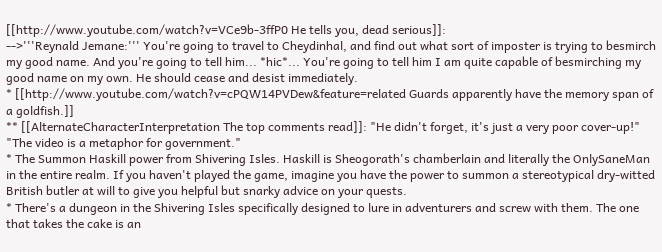[[http://www.youtube.com/watch?v=VCe9b-3ffP0 He tells you, dead serious]]:
-->'''Reynald Jemane:''' You're going to travel to Cheydinhal, and find out what sort of imposter is trying to besmirch my good name. And you're going to tell him... *hic*... You're going to tell him I am quite capable of besmirching my good name on my own. He should cease and desist immediately.
* [[http://www.youtube.com/watch?v=cPQW14PVDew&feature=related Guards apparently have the memory span of a goldfish.]]
** [[AlternateCharacterInterpretation The top comments read]]: "He didn't forget, it's just a very poor cover-up!" "The video is a metaphor for government."
* The Summon Haskill power from Shivering Isles. Haskill is Sheogorath's chamberlain and literally the OnlySaneMan in the entire realm. If you haven't played the game, imagine you have the power to summon a stereotypical dry-witted British butler at will to give you helpful but snarky advice on your quests.
* There's a dungeon in the Shivering Isles specifically designed to lure in adventurers and screw with them. The one that takes the cake is an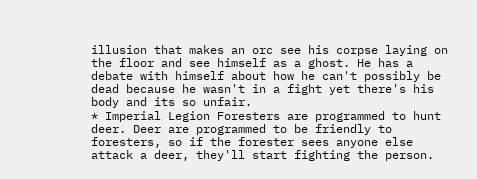illusion that makes an orc see his corpse laying on the floor and see himself as a ghost. He has a debate with himself about how he can't possibly be dead because he wasn't in a fight yet there's his body and its so unfair.
* Imperial Legion Foresters are programmed to hunt deer. Deer are programmed to be friendly to foresters, so if the forester sees anyone else attack a deer, they'll start fighting the person.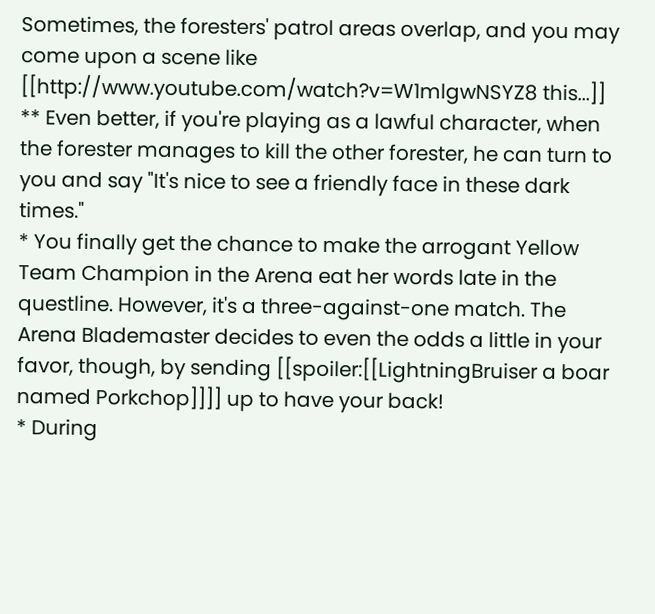Sometimes, the foresters' patrol areas overlap, and you may come upon a scene like [[http://www.youtube.com/watch?v=W1mlgwNSYZ8 this...]]
** Even better, if you're playing as a lawful character, when the forester manages to kill the other forester, he can turn to you and say "It's nice to see a friendly face in these dark times."
* You finally get the chance to make the arrogant Yellow Team Champion in the Arena eat her words late in the questline. However, it's a three-against-one match. The Arena Blademaster decides to even the odds a little in your favor, though, by sending [[spoiler:[[LightningBruiser a boar named Porkchop]]]] up to have your back!
* During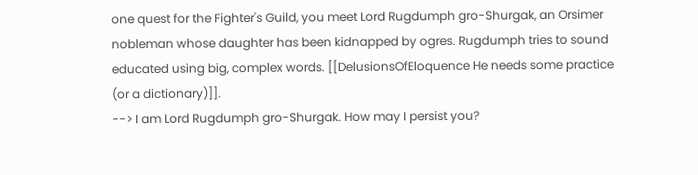one quest for the Fighter's Guild, you meet Lord Rugdumph gro-Shurgak, an Orsimer nobleman whose daughter has been kidnapped by ogres. Rugdumph tries to sound educated using big, complex words. [[DelusionsOfEloquence He needs some practice (or a dictionary)]].
--> I am Lord Rugdumph gro-Shurgak. How may I persist you?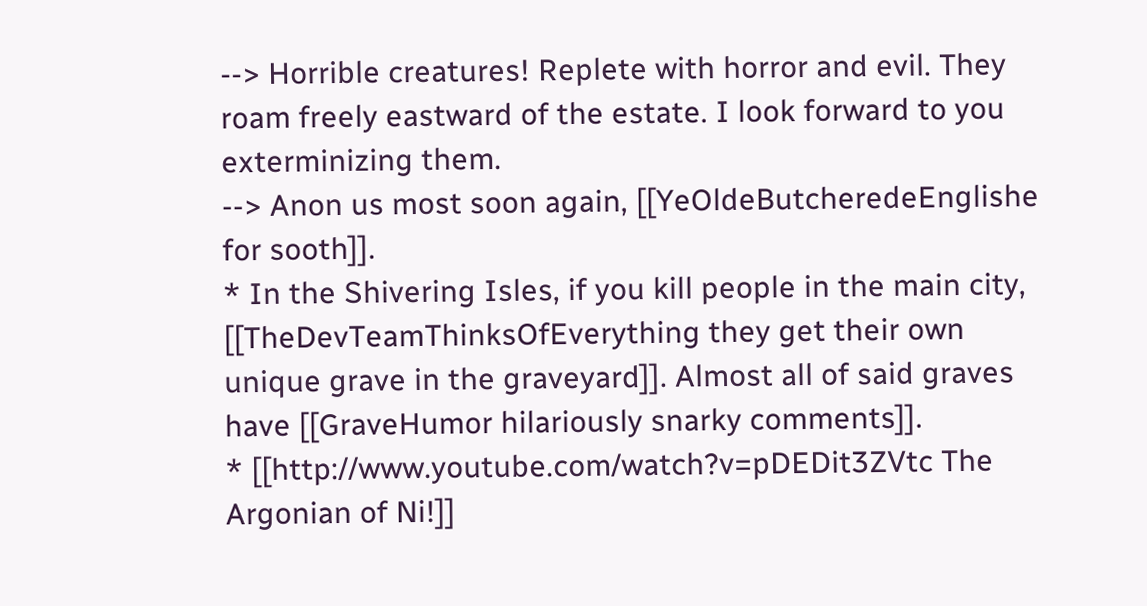--> Horrible creatures! Replete with horror and evil. They roam freely eastward of the estate. I look forward to you exterminizing them.
--> Anon us most soon again, [[YeOldeButcheredeEnglishe for sooth]].
* In the Shivering Isles, if you kill people in the main city, [[TheDevTeamThinksOfEverything they get their own unique grave in the graveyard]]. Almost all of said graves have [[GraveHumor hilariously snarky comments]].
* [[http://www.youtube.com/watch?v=pDEDit3ZVtc The Argonian of Ni!]]